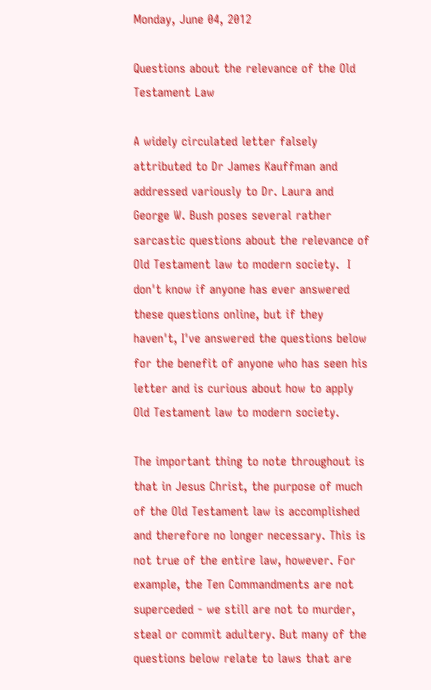Monday, June 04, 2012

Questions about the relevance of the Old Testament Law

A widely circulated letter falsely attributed to Dr James Kauffman and addressed variously to Dr. Laura and George W. Bush poses several rather sarcastic questions about the relevance of Old Testament law to modern society.  I don't know if anyone has ever answered these questions online, but if they haven't, I've answered the questions below for the benefit of anyone who has seen his letter and is curious about how to apply Old Testament law to modern society.

The important thing to note throughout is that in Jesus Christ, the purpose of much of the Old Testament law is accomplished and therefore no longer necessary. This is not true of the entire law, however. For example, the Ten Commandments are not superceded - we still are not to murder, steal or commit adultery. But many of the questions below relate to laws that are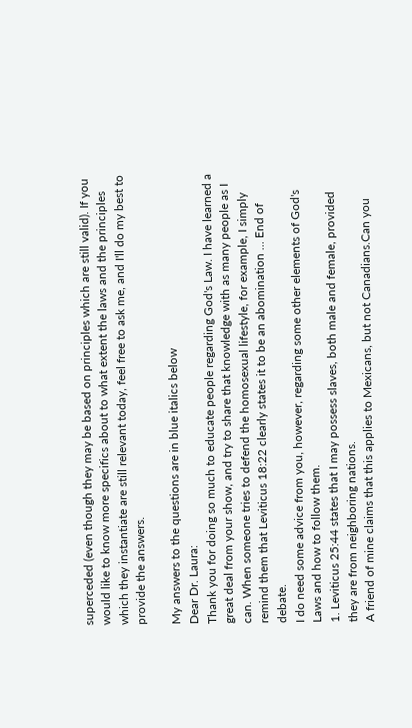superceded (even though they may be based on principles which are still valid). If you would like to know more specifics about to what extent the laws and the principles which they instantiate are still relevant today, feel free to ask me, and I'll do my best to provide the answers.

My answers to the questions are in blue italics below
Dear Dr. Laura:
Thank you for doing so much to educate people regarding God's Law. I have learned a great deal from your show, and try to share that knowledge with as many people as I can. When someone tries to defend the homosexual lifestyle, for example, I simply remind them that Leviticus 18:22 clearly states it to be an abomination ... End of debate.
I do need some advice from you, however, regarding some other elements of God's Laws and how to follow them.
1. Leviticus 25:44 states that I may possess slaves, both male and female, provided they are from neighboring nations.
A friend of mine claims that this applies to Mexicans, but not Canadians.Can you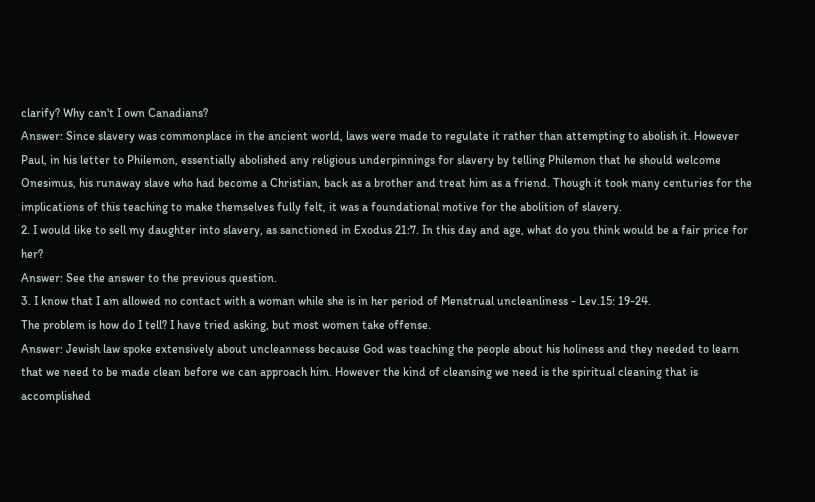clarify? Why can't I own Canadians?
Answer: Since slavery was commonplace in the ancient world, laws were made to regulate it rather than attempting to abolish it. However Paul, in his letter to Philemon, essentially abolished any religious underpinnings for slavery by telling Philemon that he should welcome Onesimus, his runaway slave who had become a Christian, back as a brother and treat him as a friend. Though it took many centuries for the implications of this teaching to make themselves fully felt, it was a foundational motive for the abolition of slavery.
2. I would like to sell my daughter into slavery, as sanctioned in Exodus 21:7. In this day and age, what do you think would be a fair price for her?
Answer: See the answer to the previous question.
3. I know that I am allowed no contact with a woman while she is in her period of Menstrual uncleanliness - Lev.15: 19-24.
The problem is how do I tell? I have tried asking, but most women take offense.
Answer: Jewish law spoke extensively about uncleanness because God was teaching the people about his holiness and they needed to learn that we need to be made clean before we can approach him. However the kind of cleansing we need is the spiritual cleaning that is accomplished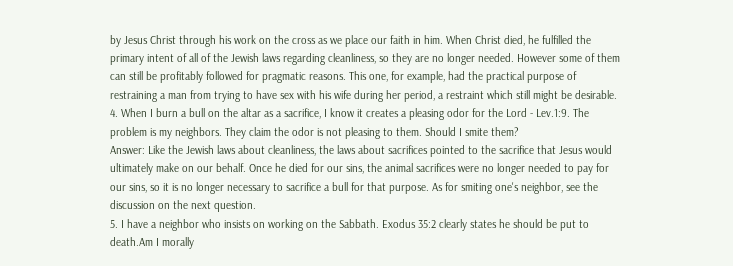by Jesus Christ through his work on the cross as we place our faith in him. When Christ died, he fulfilled the primary intent of all of the Jewish laws regarding cleanliness, so they are no longer needed. However some of them can still be profitably followed for pragmatic reasons. This one, for example, had the practical purpose of restraining a man from trying to have sex with his wife during her period, a restraint which still might be desirable.
4. When I burn a bull on the altar as a sacrifice, I know it creates a pleasing odor for the Lord - Lev.1:9. The problem is my neighbors. They claim the odor is not pleasing to them. Should I smite them?
Answer: Like the Jewish laws about cleanliness, the laws about sacrifices pointed to the sacrifice that Jesus would ultimately make on our behalf. Once he died for our sins, the animal sacrifices were no longer needed to pay for our sins, so it is no longer necessary to sacrifice a bull for that purpose. As for smiting one's neighbor, see the discussion on the next question.
5. I have a neighbor who insists on working on the Sabbath. Exodus 35:2 clearly states he should be put to death.Am I morally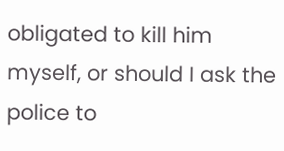obligated to kill him myself, or should I ask the police to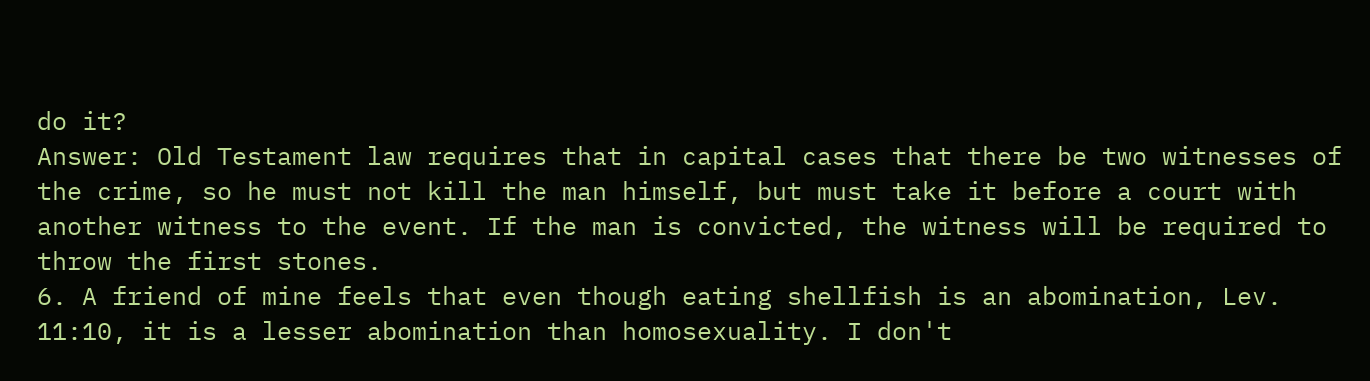do it?
Answer: Old Testament law requires that in capital cases that there be two witnesses of the crime, so he must not kill the man himself, but must take it before a court with another witness to the event. If the man is convicted, the witness will be required to throw the first stones.
6. A friend of mine feels that even though eating shellfish is an abomination, Lev. 11:10, it is a lesser abomination than homosexuality. I don't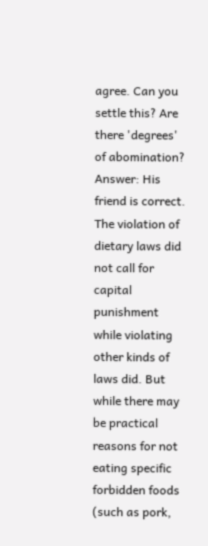agree. Can you settle this? Are there 'degrees' of abomination?
Answer: His friend is correct. The violation of dietary laws did not call for capital punishment while violating other kinds of laws did. But while there may be practical reasons for not eating specific forbidden foods (such as pork,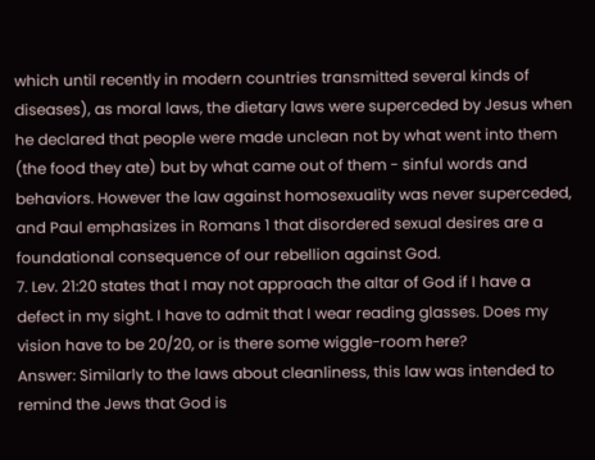which until recently in modern countries transmitted several kinds of diseases), as moral laws, the dietary laws were superceded by Jesus when he declared that people were made unclean not by what went into them (the food they ate) but by what came out of them - sinful words and behaviors. However the law against homosexuality was never superceded, and Paul emphasizes in Romans 1 that disordered sexual desires are a foundational consequence of our rebellion against God.
7. Lev. 21:20 states that I may not approach the altar of God if I have a defect in my sight. I have to admit that I wear reading glasses. Does my vision have to be 20/20, or is there some wiggle-room here?
Answer: Similarly to the laws about cleanliness, this law was intended to remind the Jews that God is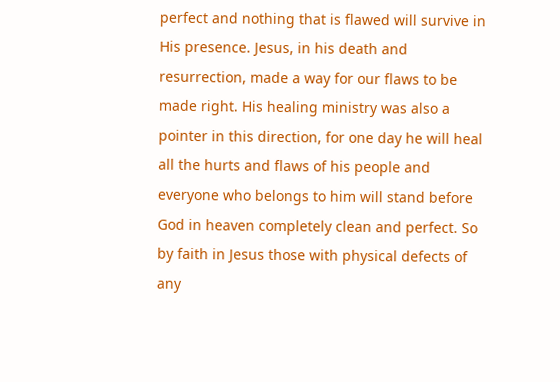perfect and nothing that is flawed will survive in His presence. Jesus, in his death and resurrection, made a way for our flaws to be made right. His healing ministry was also a pointer in this direction, for one day he will heal all the hurts and flaws of his people and everyone who belongs to him will stand before God in heaven completely clean and perfect. So by faith in Jesus those with physical defects of any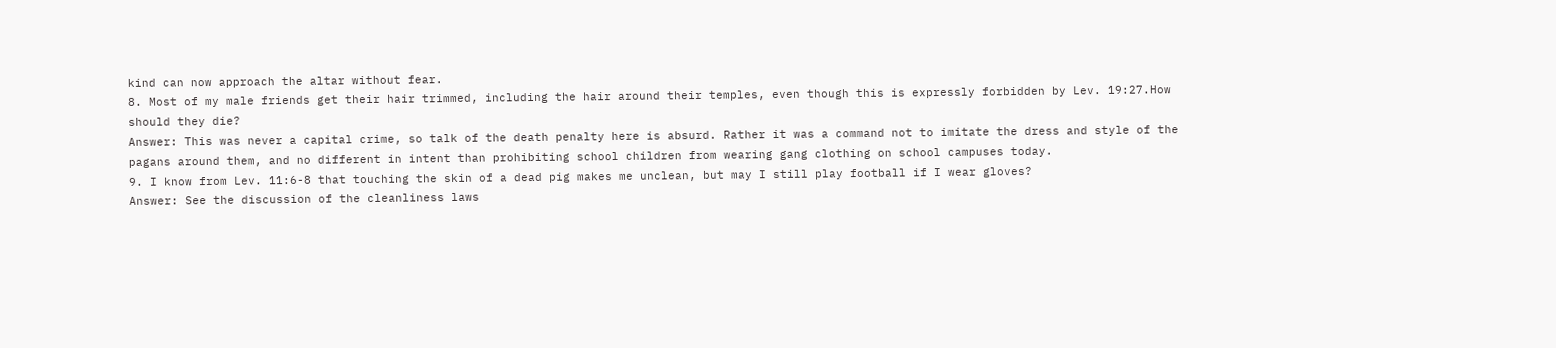kind can now approach the altar without fear.
8. Most of my male friends get their hair trimmed, including the hair around their temples, even though this is expressly forbidden by Lev. 19:27.How should they die?
Answer: This was never a capital crime, so talk of the death penalty here is absurd. Rather it was a command not to imitate the dress and style of the pagans around them, and no different in intent than prohibiting school children from wearing gang clothing on school campuses today.
9. I know from Lev. 11:6-8 that touching the skin of a dead pig makes me unclean, but may I still play football if I wear gloves?
Answer: See the discussion of the cleanliness laws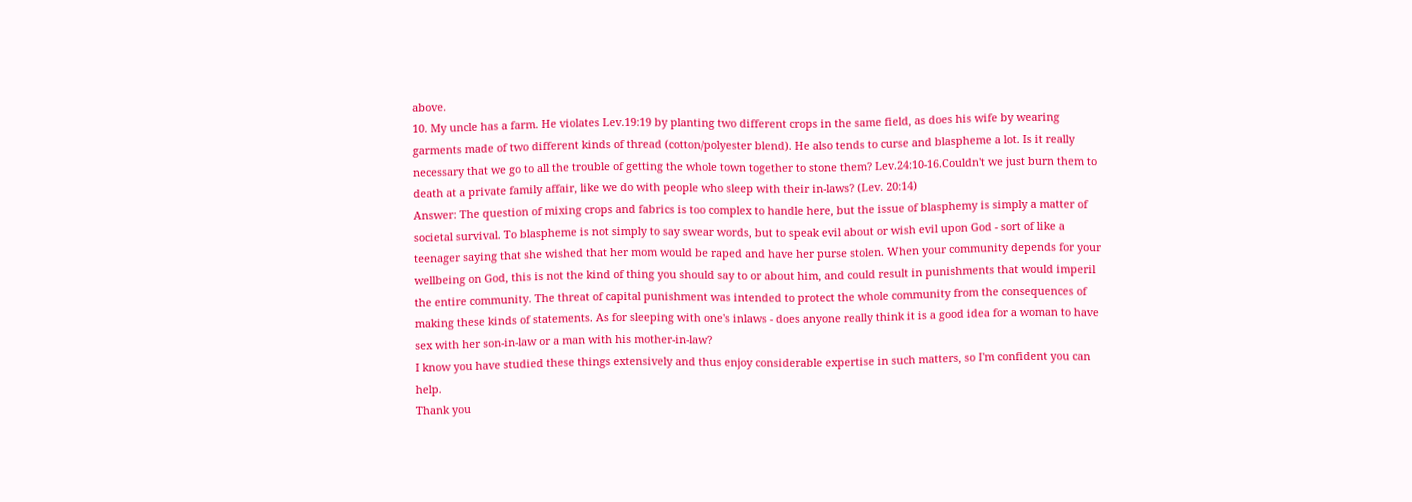above.
10. My uncle has a farm. He violates Lev.19:19 by planting two different crops in the same field, as does his wife by wearing garments made of two different kinds of thread (cotton/polyester blend). He also tends to curse and blaspheme a lot. Is it really necessary that we go to all the trouble of getting the whole town together to stone them? Lev.24:10-16.Couldn't we just burn them to death at a private family affair, like we do with people who sleep with their in-laws? (Lev. 20:14)
Answer: The question of mixing crops and fabrics is too complex to handle here, but the issue of blasphemy is simply a matter of societal survival. To blaspheme is not simply to say swear words, but to speak evil about or wish evil upon God - sort of like a teenager saying that she wished that her mom would be raped and have her purse stolen. When your community depends for your wellbeing on God, this is not the kind of thing you should say to or about him, and could result in punishments that would imperil the entire community. The threat of capital punishment was intended to protect the whole community from the consequences of making these kinds of statements. As for sleeping with one's inlaws - does anyone really think it is a good idea for a woman to have sex with her son-in-law or a man with his mother-in-law?
I know you have studied these things extensively and thus enjoy considerable expertise in such matters, so I'm confident you can help.
Thank you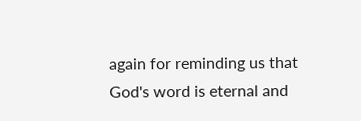again for reminding us that God's word is eternal and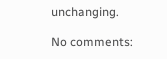unchanging.

No comments: